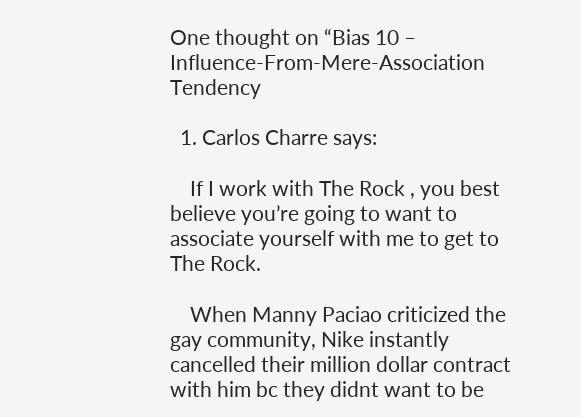One thought on “Bias 10 – Influence-From-Mere-Association Tendency

  1. Carlos Charre says:

    If I work with The Rock , you best believe you’re going to want to associate yourself with me to get to The Rock.

    When Manny Paciao criticized the gay community, Nike instantly cancelled their million dollar contract with him bc they didnt want to be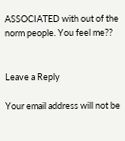ASSOCIATED with out of the norm people. You feel me??


Leave a Reply

Your email address will not be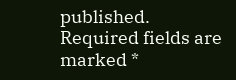published. Required fields are marked *